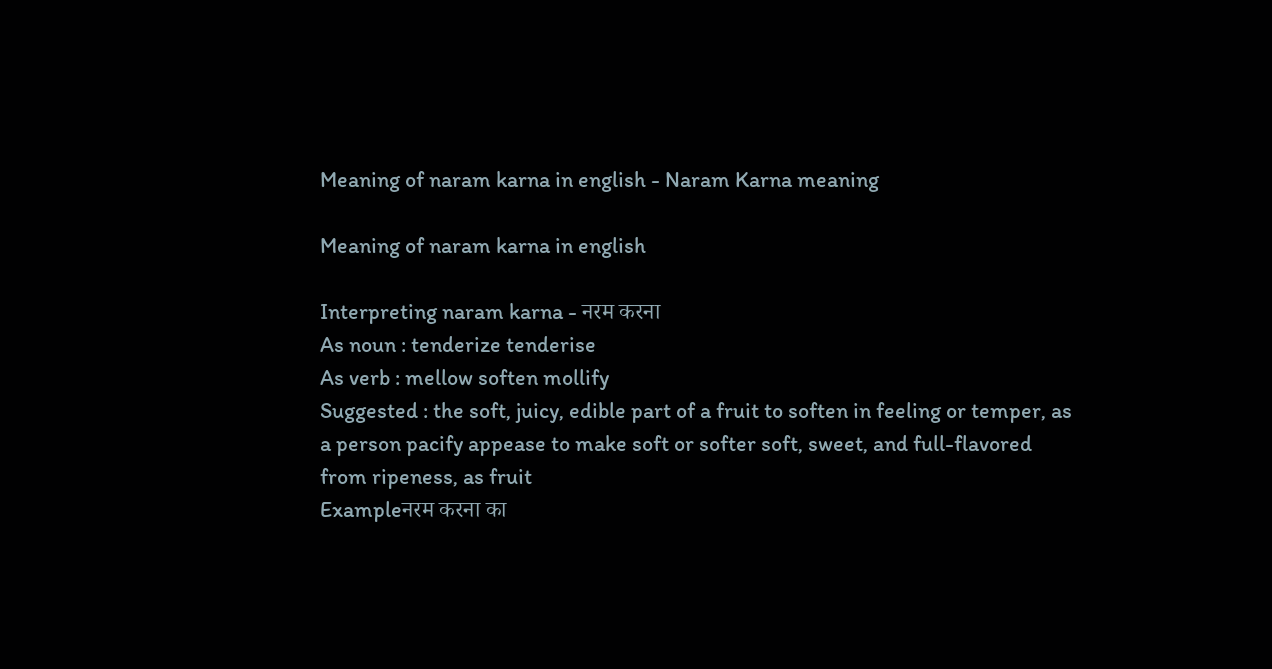Meaning of naram karna in english - Naram Karna meaning

Meaning of naram karna in english

Interpreting naram karna - नरम करना
As noun : tenderize tenderise
As verb : mellow soften mollify
Suggested : the soft, juicy, edible part of a fruit to soften in feeling or temper, as a person pacify appease to make soft or softer soft, sweet, and full-flavored from ripeness, as fruit
Exampleनरम करना का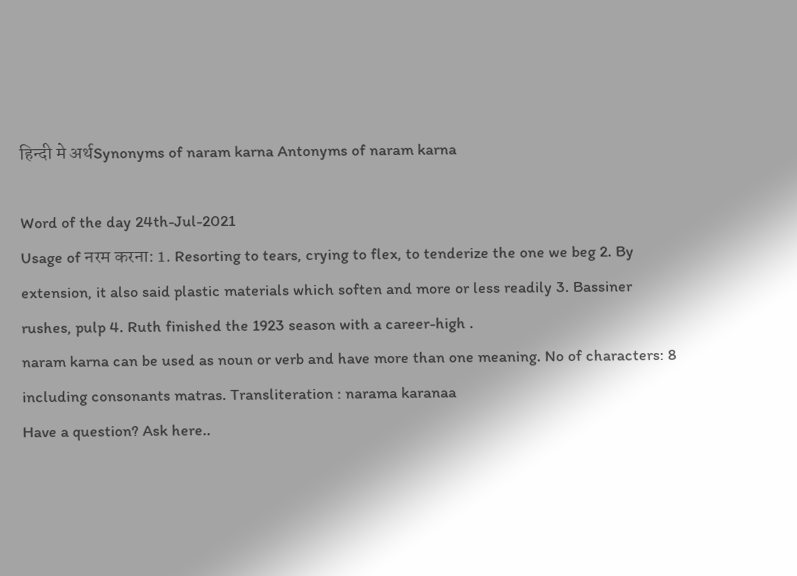हिन्दी मे अर्थSynonyms of naram karna Antonyms of naram karna

Word of the day 24th-Jul-2021
Usage of नरम करना: 1. Resorting to tears, crying to flex, to tenderize the one we beg 2. By extension, it also said plastic materials which soften and more or less readily 3. Bassiner rushes, pulp 4. Ruth finished the 1923 season with a career-high .
naram karna can be used as noun or verb and have more than one meaning. No of characters: 8 including consonants matras. Transliteration : narama karanaa
Have a question? Ask here..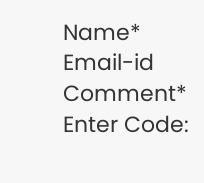Name*     Email-id    Comment* Enter Code: